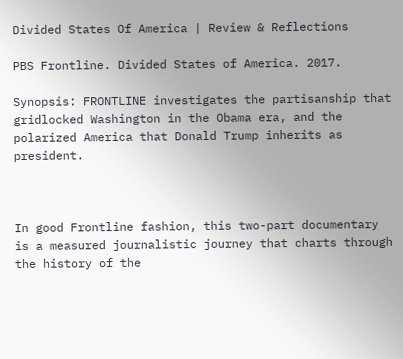Divided States Of America | Review & Reflections

PBS Frontline. Divided States of America. 2017.

Synopsis: FRONTLINE investigates the partisanship that gridlocked Washington in the Obama era, and the polarized America that Donald Trump inherits as president.



In good Frontline fashion, this two-part documentary is a measured journalistic journey that charts through the history of the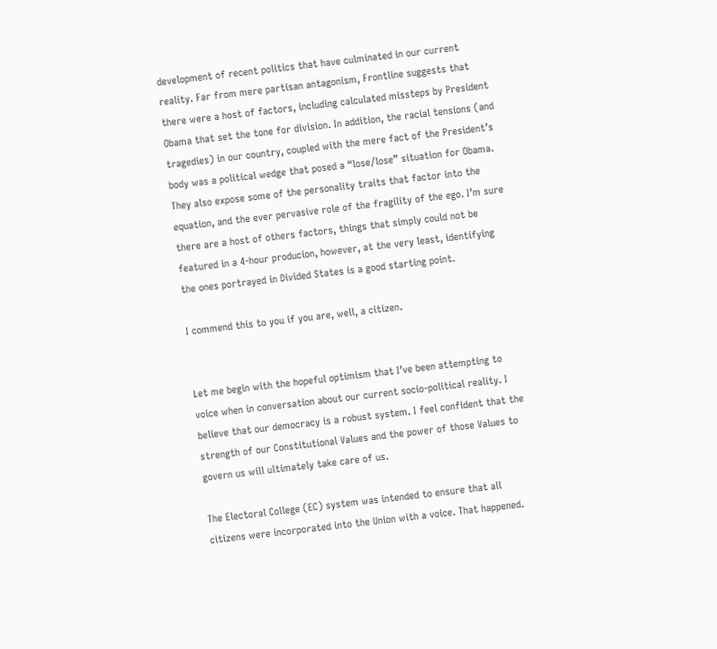development of recent politics that have culminated in our current reality. Far from mere partisan antagonism, Frontline suggests that there were a host of factors, including calculated missteps by President Obama that set the tone for division. In addition, the racial tensions (and tragedies) in our country, coupled with the mere fact of the President’s body was a political wedge that posed a “lose/lose” situation for Obama. They also expose some of the personality traits that factor into the equation, and the ever pervasive role of the fragility of the ego. I’m sure there are a host of others factors, things that simply could not be featured in a 4-hour producion, however, at the very least, identifying the ones portrayed in Divided States is a good starting point.

I commend this to you if you are, well, a citizen.


Let me begin with the hopeful optimism that I’ve been attempting to voice when in conversation about our current socio-political reality. I believe that our democracy is a robust system. I feel confident that the strength of our Constitutional Values and the power of those Values to govern us will ultimately take care of us.

The Electoral College (EC) system was intended to ensure that all citizens were incorporated into the Union with a voice. That happened.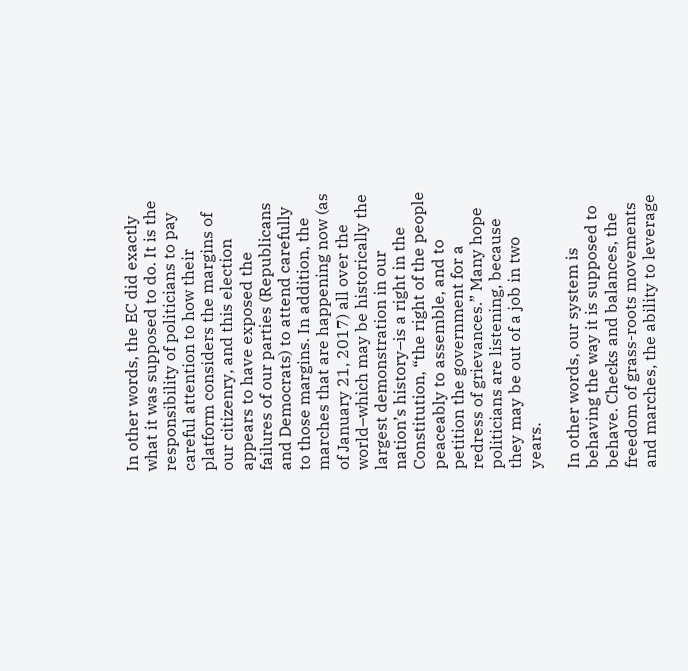In other words, the EC did exactly what it was supposed to do. It is the responsibility of politicians to pay careful attention to how their platform considers the margins of our citizenry, and this election appears to have exposed the failures of our parties (Republicans and Democrats) to attend carefully to those margins. In addition, the marches that are happening now (as of January 21, 2017) all over the world–which may be historically the largest demonstration in our nation’s history–is a right in the Constitution, “the right of the people peaceably to assemble, and to petition the government for a redress of grievances.” Many hope politicians are listening, because they may be out of a job in two years.

In other words, our system is behaving the way it is supposed to behave. Checks and balances, the freedom of grass-roots movements and marches, the ability to leverage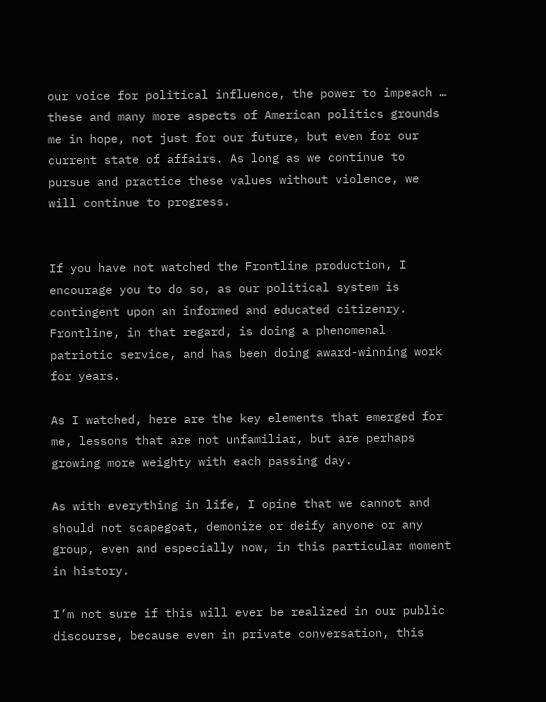our voice for political influence, the power to impeach … these and many more aspects of American politics grounds me in hope, not just for our future, but even for our current state of affairs. As long as we continue to pursue and practice these values without violence, we will continue to progress.


If you have not watched the Frontline production, I encourage you to do so, as our political system is contingent upon an informed and educated citizenry. Frontline, in that regard, is doing a phenomenal patriotic service, and has been doing award-winning work for years.

As I watched, here are the key elements that emerged for me, lessons that are not unfamiliar, but are perhaps growing more weighty with each passing day.

As with everything in life, I opine that we cannot and should not scapegoat, demonize or deify anyone or any group, even and especially now, in this particular moment in history.

I’m not sure if this will ever be realized in our public discourse, because even in private conversation, this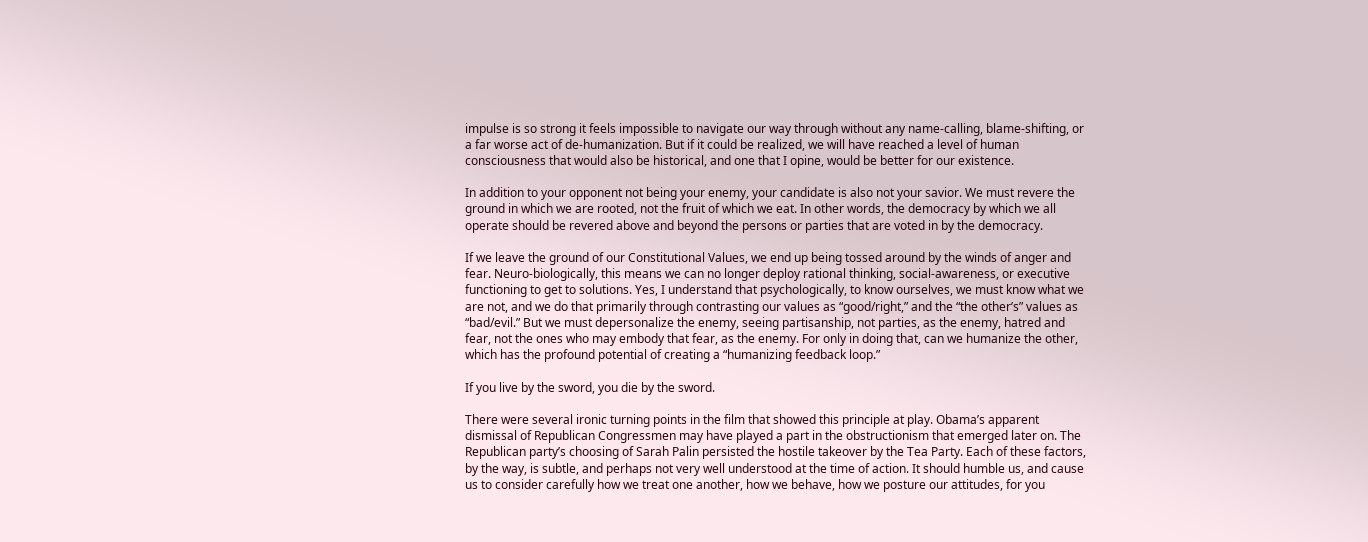impulse is so strong it feels impossible to navigate our way through without any name-calling, blame-shifting, or a far worse act of de-humanization. But if it could be realized, we will have reached a level of human consciousness that would also be historical, and one that I opine, would be better for our existence.

In addition to your opponent not being your enemy, your candidate is also not your savior. We must revere the ground in which we are rooted, not the fruit of which we eat. In other words, the democracy by which we all operate should be revered above and beyond the persons or parties that are voted in by the democracy.

If we leave the ground of our Constitutional Values, we end up being tossed around by the winds of anger and fear. Neuro-biologically, this means we can no longer deploy rational thinking, social-awareness, or executive functioning to get to solutions. Yes, I understand that psychologically, to know ourselves, we must know what we are not, and we do that primarily through contrasting our values as “good/right,” and the “the other’s” values as “bad/evil.” But we must depersonalize the enemy, seeing partisanship, not parties, as the enemy, hatred and fear, not the ones who may embody that fear, as the enemy. For only in doing that, can we humanize the other, which has the profound potential of creating a “humanizing feedback loop.”

If you live by the sword, you die by the sword.

There were several ironic turning points in the film that showed this principle at play. Obama’s apparent dismissal of Republican Congressmen may have played a part in the obstructionism that emerged later on. The Republican party’s choosing of Sarah Palin persisted the hostile takeover by the Tea Party. Each of these factors, by the way, is subtle, and perhaps not very well understood at the time of action. It should humble us, and cause us to consider carefully how we treat one another, how we behave, how we posture our attitudes, for you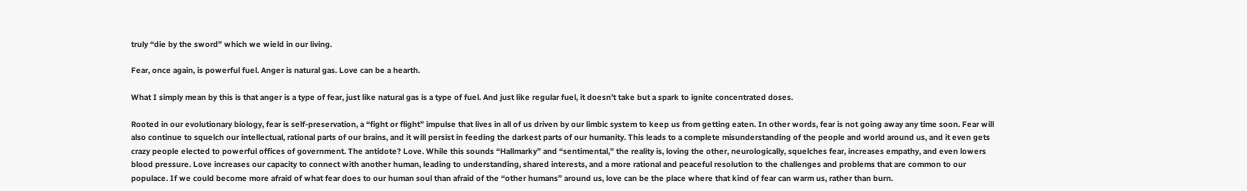truly “die by the sword” which we wield in our living.

Fear, once again, is powerful fuel. Anger is natural gas. Love can be a hearth.

What I simply mean by this is that anger is a type of fear, just like natural gas is a type of fuel. And just like regular fuel, it doesn’t take but a spark to ignite concentrated doses.

Rooted in our evolutionary biology, fear is self-preservation, a “fight or flight” impulse that lives in all of us driven by our limbic system to keep us from getting eaten. In other words, fear is not going away any time soon. Fear will also continue to squelch our intellectual, rational parts of our brains, and it will persist in feeding the darkest parts of our humanity. This leads to a complete misunderstanding of the people and world around us, and it even gets crazy people elected to powerful offices of government. The antidote? Love. While this sounds “Hallmarky” and “sentimental,” the reality is, loving the other, neurologically, squelches fear, increases empathy, and even lowers blood pressure. Love increases our capacity to connect with another human, leading to understanding, shared interests, and a more rational and peaceful resolution to the challenges and problems that are common to our populace. If we could become more afraid of what fear does to our human soul than afraid of the “other humans” around us, love can be the place where that kind of fear can warm us, rather than burn.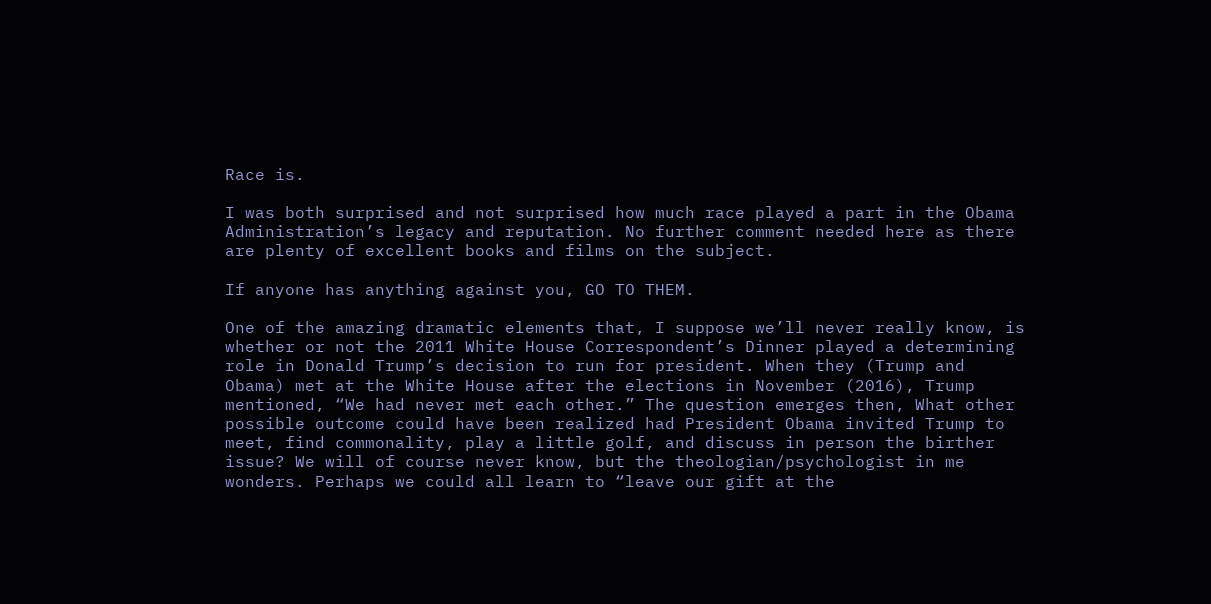Race is.

I was both surprised and not surprised how much race played a part in the Obama Administration’s legacy and reputation. No further comment needed here as there are plenty of excellent books and films on the subject.

If anyone has anything against you, GO TO THEM.

One of the amazing dramatic elements that, I suppose we’ll never really know, is whether or not the 2011 White House Correspondent’s Dinner played a determining role in Donald Trump’s decision to run for president. When they (Trump and Obama) met at the White House after the elections in November (2016), Trump mentioned, “We had never met each other.” The question emerges then, What other possible outcome could have been realized had President Obama invited Trump to meet, find commonality, play a little golf, and discuss in person the birther issue? We will of course never know, but the theologian/psychologist in me wonders. Perhaps we could all learn to “leave our gift at the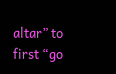altar” to first “go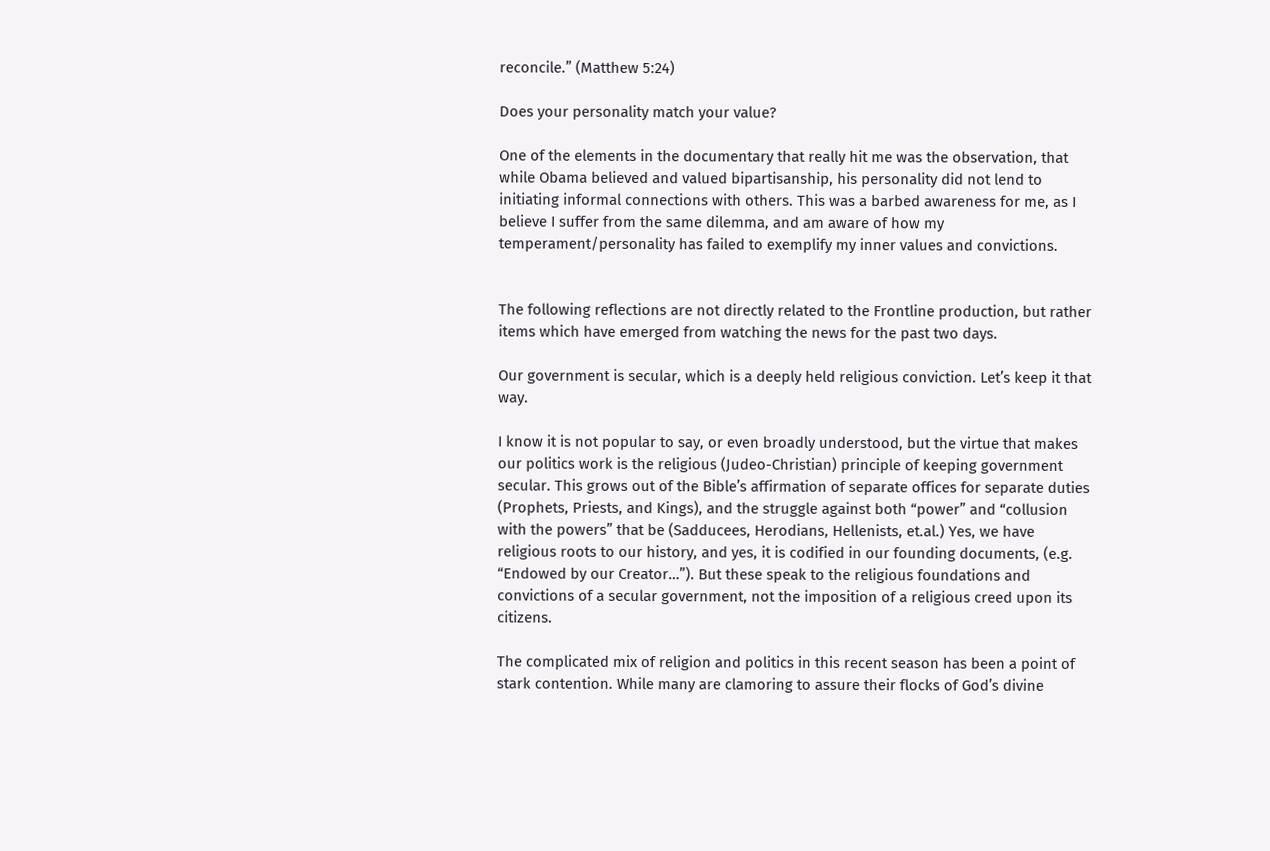reconcile.” (Matthew 5:24)

Does your personality match your value?

One of the elements in the documentary that really hit me was the observation, that while Obama believed and valued bipartisanship, his personality did not lend to initiating informal connections with others. This was a barbed awareness for me, as I believe I suffer from the same dilemma, and am aware of how my temperament/personality has failed to exemplify my inner values and convictions.


The following reflections are not directly related to the Frontline production, but rather items which have emerged from watching the news for the past two days.

Our government is secular, which is a deeply held religious conviction. Let’s keep it that way.

I know it is not popular to say, or even broadly understood, but the virtue that makes our politics work is the religious (Judeo-Christian) principle of keeping government secular. This grows out of the Bible’s affirmation of separate offices for separate duties (Prophets, Priests, and Kings), and the struggle against both “power” and “collusion with the powers” that be (Sadducees, Herodians, Hellenists, et.al.) Yes, we have religious roots to our history, and yes, it is codified in our founding documents, (e.g. “Endowed by our Creator…”). But these speak to the religious foundations and convictions of a secular government, not the imposition of a religious creed upon its citizens.

The complicated mix of religion and politics in this recent season has been a point of stark contention. While many are clamoring to assure their flocks of God’s divine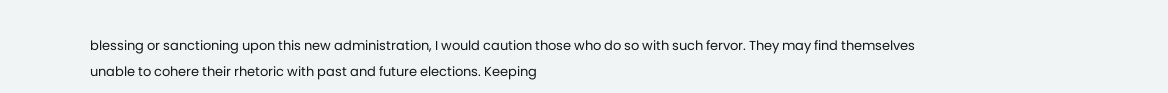blessing or sanctioning upon this new administration, I would caution those who do so with such fervor. They may find themselves unable to cohere their rhetoric with past and future elections. Keeping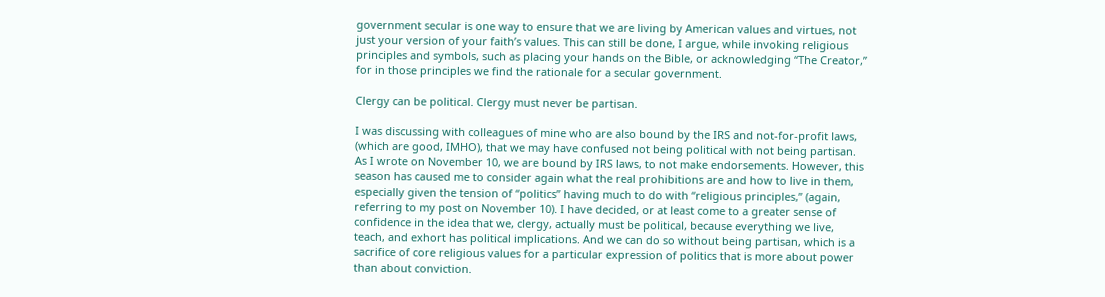government secular is one way to ensure that we are living by American values and virtues, not just your version of your faith’s values. This can still be done, I argue, while invoking religious principles and symbols, such as placing your hands on the Bible, or acknowledging “The Creator,” for in those principles we find the rationale for a secular government.

Clergy can be political. Clergy must never be partisan.

I was discussing with colleagues of mine who are also bound by the IRS and not-for-profit laws, (which are good, IMHO), that we may have confused not being political with not being partisan. As I wrote on November 10, we are bound by IRS laws, to not make endorsements. However, this season has caused me to consider again what the real prohibitions are and how to live in them, especially given the tension of “politics” having much to do with “religious principles,” (again, referring to my post on November 10). I have decided, or at least come to a greater sense of confidence in the idea that we, clergy, actually must be political, because everything we live, teach, and exhort has political implications. And we can do so without being partisan, which is a sacrifice of core religious values for a particular expression of politics that is more about power than about conviction.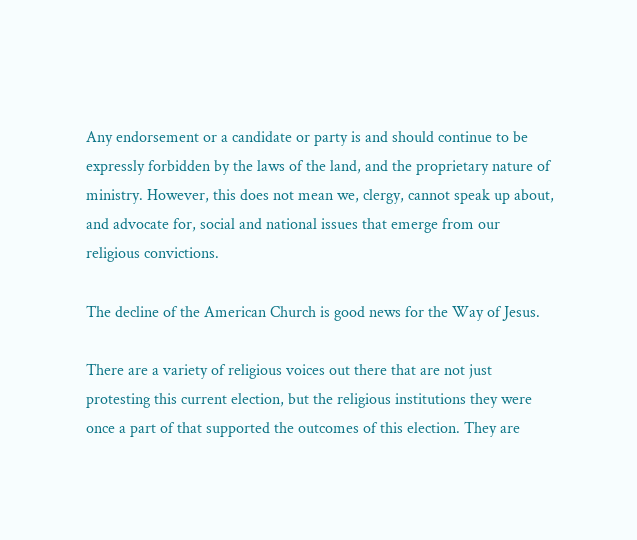Any endorsement or a candidate or party is and should continue to be expressly forbidden by the laws of the land, and the proprietary nature of ministry. However, this does not mean we, clergy, cannot speak up about, and advocate for, social and national issues that emerge from our religious convictions.

The decline of the American Church is good news for the Way of Jesus.

There are a variety of religious voices out there that are not just protesting this current election, but the religious institutions they were once a part of that supported the outcomes of this election. They are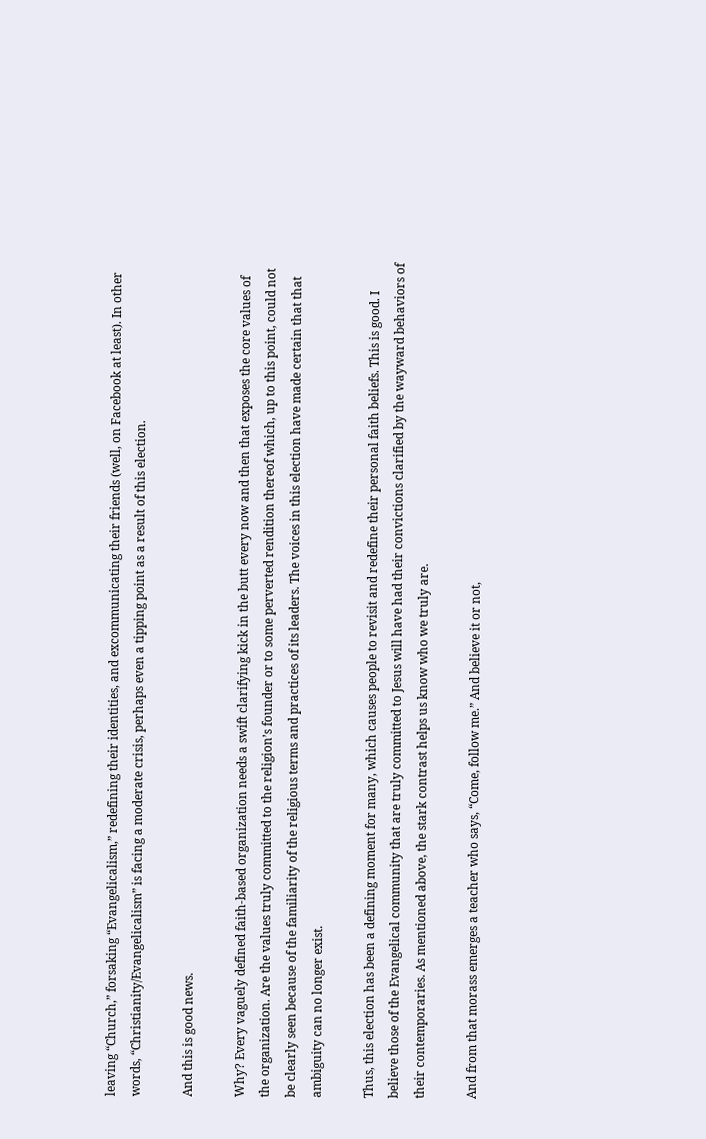leaving “Church,” forsaking “Evangelicalism,” redefining their identities, and excommunicating their friends (well, on Facebook at least). In other words, “Christianity/Evangelicalism” is facing a moderate crisis, perhaps even a tipping point as a result of this election.

And this is good news.

Why? Every vaguely defined faith-based organization needs a swift clarifying kick in the butt every now and then that exposes the core values of the organization. Are the values truly committed to the religion’s founder or to some perverted rendition thereof which, up to this point, could not be clearly seen because of the familiarity of the religious terms and practices of its leaders. The voices in this election have made certain that that ambiguity can no longer exist.

Thus, this election has been a defining moment for many, which causes people to revisit and redefine their personal faith beliefs. This is good. I believe those of the Evangelical community that are truly committed to Jesus will have had their convictions clarified by the wayward behaviors of their contemporaries. As mentioned above, the stark contrast helps us know who we truly are.

And from that morass emerges a teacher who says, “Come, follow me.” And believe it or not,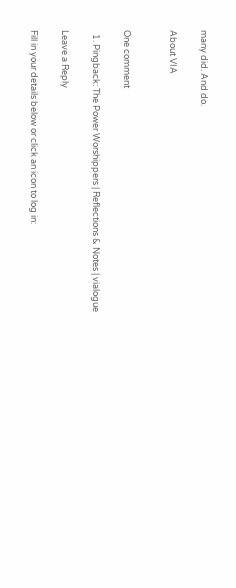many did. And do.

About VIA


One comment

  1. Pingback: The Power Worshippers | Reflections & Notes | vialogue

Leave a Reply

Fill in your details below or click an icon to log in: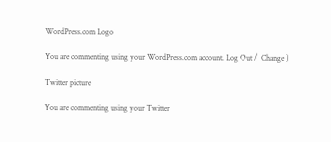WordPress.com Logo

You are commenting using your WordPress.com account. Log Out /  Change )

Twitter picture

You are commenting using your Twitter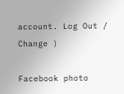account. Log Out /  Change )

Facebook photo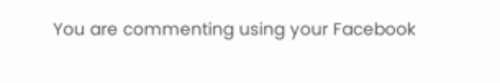You are commenting using your Facebook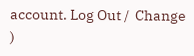account. Log Out /  Change )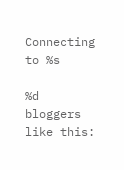Connecting to %s

%d bloggers like this: